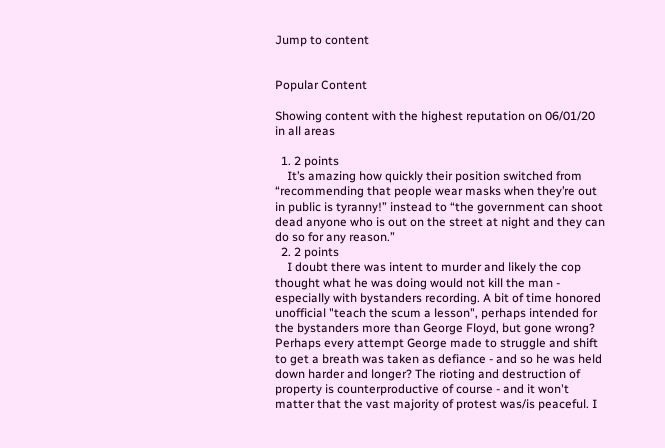Jump to content


Popular Content

Showing content with the highest reputation on 06/01/20 in all areas

  1. 2 points
    It’s amazing how quickly their position switched from “recommending that people wear masks when they’re out in public is tyranny!” instead to “the government can shoot dead anyone who is out on the street at night and they can do so for any reason.”
  2. 2 points
    I doubt there was intent to murder and likely the cop thought what he was doing would not kill the man - especially with bystanders recording. A bit of time honored unofficial "teach the scum a lesson", perhaps intended for the bystanders more than George Floyd, but gone wrong? Perhaps every attempt George made to struggle and shift to get a breath was taken as defiance - and so he was held down harder and longer? The rioting and destruction of property is counterproductive of course - and it won't matter that the vast majority of protest was/is peaceful. I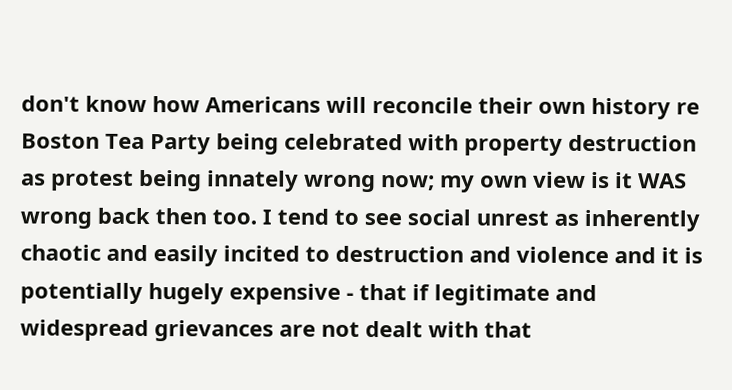don't know how Americans will reconcile their own history re Boston Tea Party being celebrated with property destruction as protest being innately wrong now; my own view is it WAS wrong back then too. I tend to see social unrest as inherently chaotic and easily incited to destruction and violence and it is potentially hugely expensive - that if legitimate and widespread grievances are not dealt with that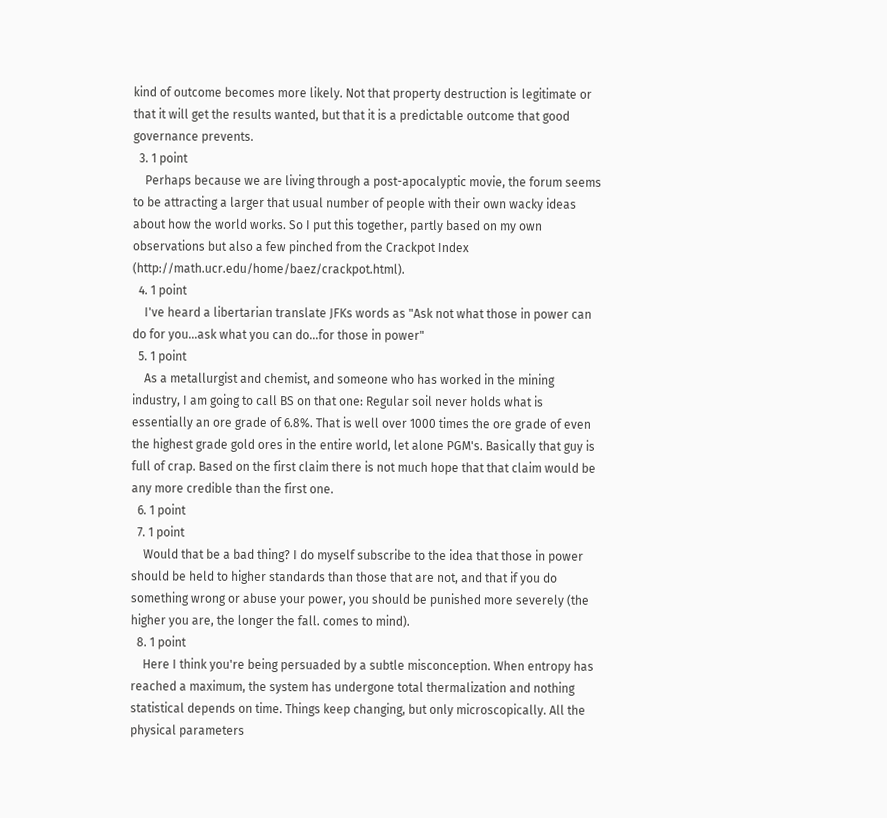kind of outcome becomes more likely. Not that property destruction is legitimate or that it will get the results wanted, but that it is a predictable outcome that good governance prevents.
  3. 1 point
    Perhaps because we are living through a post-apocalyptic movie, the forum seems to be attracting a larger that usual number of people with their own wacky ideas about how the world works. So I put this together, partly based on my own observations but also a few pinched from the Crackpot Index (http://math.ucr.edu/home/baez/crackpot.html).
  4. 1 point
    I've heard a libertarian translate JFKs words as "Ask not what those in power can do for you...ask what you can do...for those in power"
  5. 1 point
    As a metallurgist and chemist, and someone who has worked in the mining industry, I am going to call BS on that one: Regular soil never holds what is essentially an ore grade of 6.8%. That is well over 1000 times the ore grade of even the highest grade gold ores in the entire world, let alone PGM's. Basically that guy is full of crap. Based on the first claim there is not much hope that that claim would be any more credible than the first one.
  6. 1 point
  7. 1 point
    Would that be a bad thing? I do myself subscribe to the idea that those in power should be held to higher standards than those that are not, and that if you do something wrong or abuse your power, you should be punished more severely (the higher you are, the longer the fall. comes to mind).
  8. 1 point
    Here I think you're being persuaded by a subtle misconception. When entropy has reached a maximum, the system has undergone total thermalization and nothing statistical depends on time. Things keep changing, but only microscopically. All the physical parameters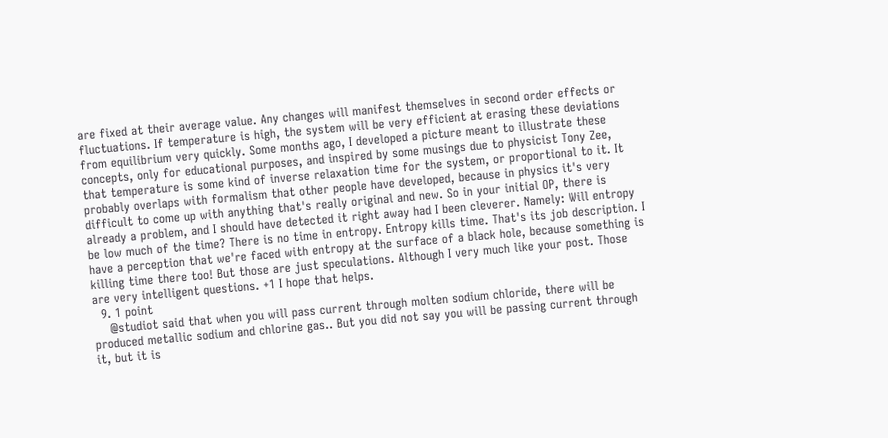are fixed at their average value. Any changes will manifest themselves in second order effects or fluctuations. If temperature is high, the system will be very efficient at erasing these deviations from equilibrium very quickly. Some months ago, I developed a picture meant to illustrate these concepts, only for educational purposes, and inspired by some musings due to physicist Tony Zee, that temperature is some kind of inverse relaxation time for the system, or proportional to it. It probably overlaps with formalism that other people have developed, because in physics it's very difficult to come up with anything that's really original and new. So in your initial OP, there is already a problem, and I should have detected it right away had I been cleverer. Namely: Will entropy be low much of the time? There is no time in entropy. Entropy kills time. That's its job description. I have a perception that we're faced with entropy at the surface of a black hole, because something is killing time there too! But those are just speculations. Although I very much like your post. Those are very intelligent questions. +1 I hope that helps.
  9. 1 point
    @studiot said that when you will pass current through molten sodium chloride, there will be produced metallic sodium and chlorine gas.. But you did not say you will be passing current through it, but it is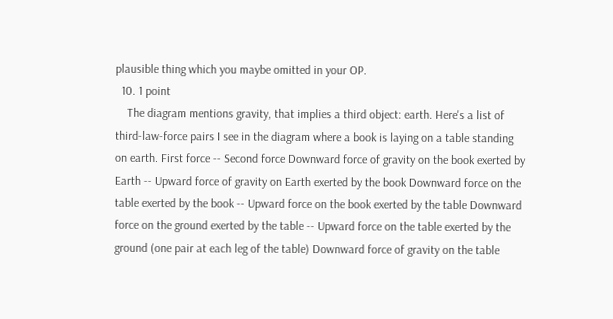plausible thing which you maybe omitted in your OP.
  10. 1 point
    The diagram mentions gravity, that implies a third object: earth. Here's a list of third-law-force pairs I see in the diagram where a book is laying on a table standing on earth. First force -- Second force Downward force of gravity on the book exerted by Earth -- Upward force of gravity on Earth exerted by the book Downward force on the table exerted by the book -- Upward force on the book exerted by the table Downward force on the ground exerted by the table -- Upward force on the table exerted by the ground (one pair at each leg of the table) Downward force of gravity on the table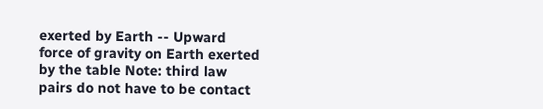exerted by Earth -- Upward force of gravity on Earth exerted by the table Note: third law pairs do not have to be contact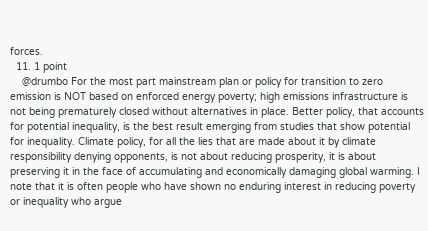forces.
  11. 1 point
    @drumbo For the most part mainstream plan or policy for transition to zero emission is NOT based on enforced energy poverty; high emissions infrastructure is not being prematurely closed without alternatives in place. Better policy, that accounts for potential inequality, is the best result emerging from studies that show potential for inequality. Climate policy, for all the lies that are made about it by climate responsibility denying opponents, is not about reducing prosperity, it is about preserving it in the face of accumulating and economically damaging global warming. I note that it is often people who have shown no enduring interest in reducing poverty or inequality who argue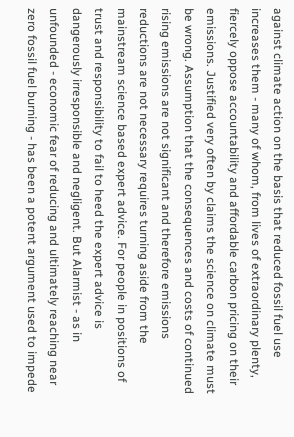against climate action on the basis that reduced fossil fuel use increases them - many of whom, from lives of extraordinary plenty, fiercely oppose accountability and affordable carbon pricing on their emissions. Justified very often by claims the science on climate must be wrong. Assumption that the consequences and costs of continued rising emissions are not significant and therefore emissions reductions are not necessary requires turning aside from the mainstream science based expert advice. For people in positions of trust and responsibility to fail to heed the expert advice is dangerously irresponsible and negligent. But Alarmist - as in unfounded - economic fear of reducing and ultimately reaching near zero fossil fuel burning - has been a potent argument used to impede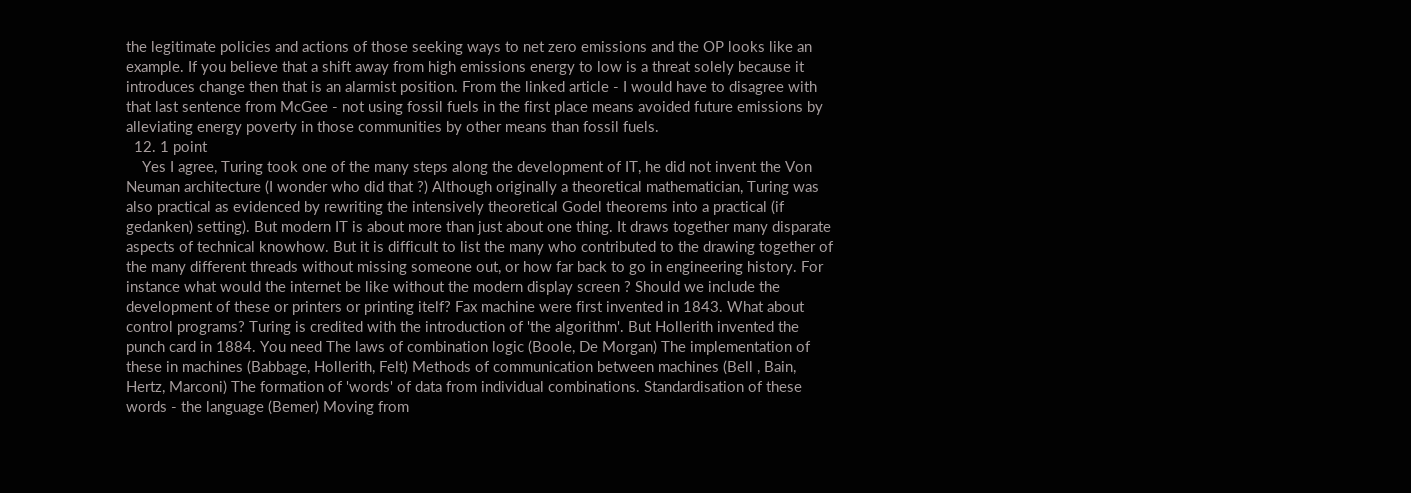the legitimate policies and actions of those seeking ways to net zero emissions and the OP looks like an example. If you believe that a shift away from high emissions energy to low is a threat solely because it introduces change then that is an alarmist position. From the linked article - I would have to disagree with that last sentence from McGee - not using fossil fuels in the first place means avoided future emissions by alleviating energy poverty in those communities by other means than fossil fuels.
  12. 1 point
    Yes I agree, Turing took one of the many steps along the development of IT, he did not invent the Von Neuman architecture (I wonder who did that ?) Although originally a theoretical mathematician, Turing was also practical as evidenced by rewriting the intensively theoretical Godel theorems into a practical (if gedanken) setting). But modern IT is about more than just about one thing. It draws together many disparate aspects of technical knowhow. But it is difficult to list the many who contributed to the drawing together of the many different threads without missing someone out, or how far back to go in engineering history. For instance what would the internet be like without the modern display screen ? Should we include the development of these or printers or printing itelf? Fax machine were first invented in 1843. What about control programs? Turing is credited with the introduction of 'the algorithm'. But Hollerith invented the punch card in 1884. You need The laws of combination logic (Boole, De Morgan) The implementation of these in machines (Babbage, Hollerith, Felt) Methods of communication between machines (Bell , Bain, Hertz, Marconi) The formation of 'words' of data from individual combinations. Standardisation of these words - the language (Bemer) Moving from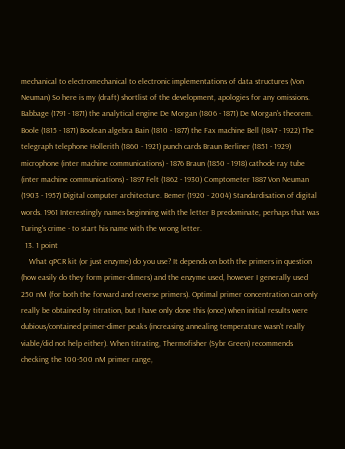mechanical to electromechanical to electronic implementations of data structures (Von Neuman) So here is my (draft) shortlist of the development, apologies for any omissions. Babbage (1791 - 1871) the analytical engine De Morgan (1806 - 1871) De Morgan's theorem. Boole (1815 - 1871) Boolean algebra Bain (1810 - 1877) the Fax machine Bell (1847 - 1922) The telegraph telephone Hollerith (1860 - 1921) punch cards Braun Berliner (1851 - 1929) microphone (inter machine communications) - 1876 Braun (1850 - 1918) cathode ray tube (inter machine communications) - 1897 Felt (1862 - 1930) Comptometer 1887 Von Neuman (1903 - 1957) Digital computer architecture. Bemer (1920 - 2004) Standardisation of digital words. 1961 Interestingly names beginning with the letter B predominate, perhaps that was Turing's crime - to start his name with the wrong letter.
  13. 1 point
    What qPCR kit (or just enzyme) do you use? It depends on both the primers in question (how easily do they form primer-dimers) and the enzyme used, however I generally used 250 nM (for both the forward and reverse primers). Optimal primer concentration can only really be obtained by titration, but I have only done this (once) when initial results were dubious/contained primer-dimer peaks (increasing annealing temperature wasn't really viable/did not help either). When titrating, Thermofisher (Sybr Green) recommends checking the 100-500 nM primer range,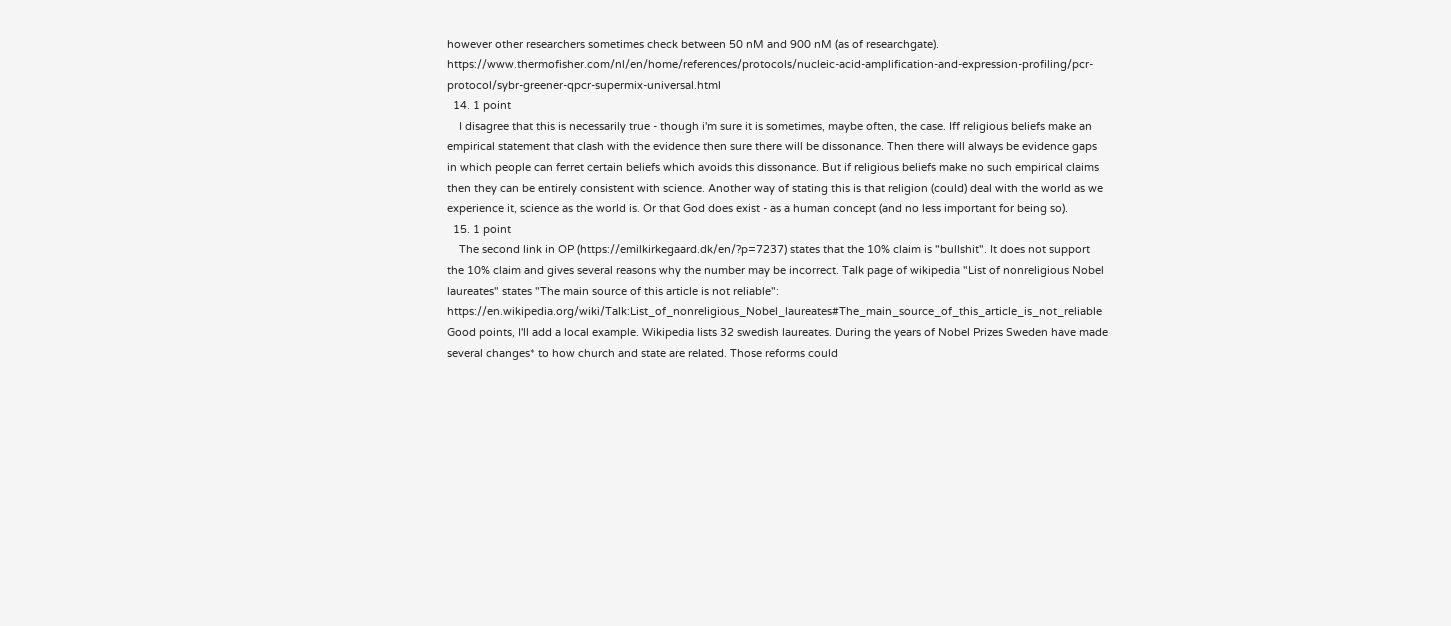however other researchers sometimes check between 50 nM and 900 nM (as of researchgate). https://www.thermofisher.com/nl/en/home/references/protocols/nucleic-acid-amplification-and-expression-profiling/pcr-protocol/sybr-greener-qpcr-supermix-universal.html
  14. 1 point
    I disagree that this is necessarily true - though i'm sure it is sometimes, maybe often, the case. Iff religious beliefs make an empirical statement that clash with the evidence then sure there will be dissonance. Then there will always be evidence gaps in which people can ferret certain beliefs which avoids this dissonance. But if religious beliefs make no such empirical claims then they can be entirely consistent with science. Another way of stating this is that religion (could) deal with the world as we experience it, science as the world is. Or that God does exist - as a human concept (and no less important for being so).
  15. 1 point
    The second link in OP (https://emilkirkegaard.dk/en/?p=7237) states that the 10% claim is "bullshit". It does not support the 10% claim and gives several reasons why the number may be incorrect. Talk page of wikipedia "List of nonreligious Nobel laureates" states "The main source of this article is not reliable": https://en.wikipedia.org/wiki/Talk:List_of_nonreligious_Nobel_laureates#The_main_source_of_this_article_is_not_reliable Good points, I'll add a local example. Wikipedia lists 32 swedish laureates. During the years of Nobel Prizes Sweden have made several changes* to how church and state are related. Those reforms could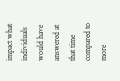impact what individuals would have answered at that time compared to more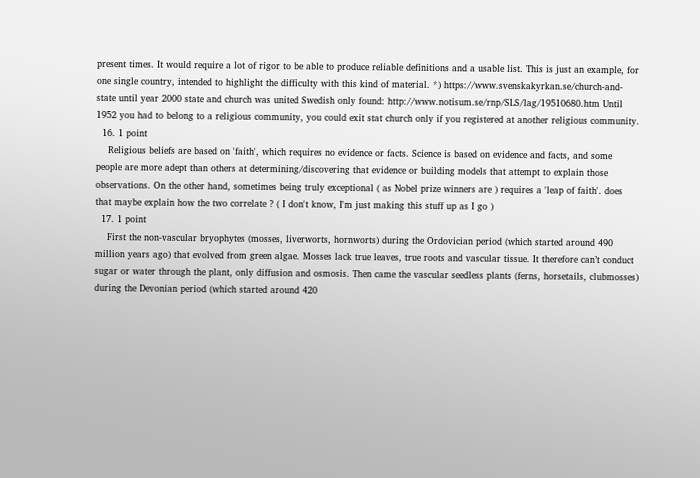present times. It would require a lot of rigor to be able to produce reliable definitions and a usable list. This is just an example, for one single country, intended to highlight the difficulty with this kind of material. *) https://www.svenskakyrkan.se/church-and-state until year 2000 state and church was united Swedish only found: http://www.notisum.se/rnp/SLS/lag/19510680.htm Until 1952 you had to belong to a religious community, you could exit stat church only if you registered at another religious community.
  16. 1 point
    Religious beliefs are based on 'faith', which requires no evidence or facts. Science is based on evidence and facts, and some people are more adept than others at determining/discovering that evidence or building models that attempt to explain those observations. On the other hand, sometimes being truly exceptional ( as Nobel prize winners are ) requires a 'leap of faith'. does that maybe explain how the two correlate ? ( I don't know, I'm just making this stuff up as I go )
  17. 1 point
    First the non-vascular bryophytes (mosses, liverworts, hornworts) during the Ordovician period (which started around 490 million years ago) that evolved from green algae. Mosses lack true leaves, true roots and vascular tissue. It therefore can’t conduct sugar or water through the plant, only diffusion and osmosis. Then came the vascular seedless plants (ferns, horsetails, clubmosses) during the Devonian period (which started around 420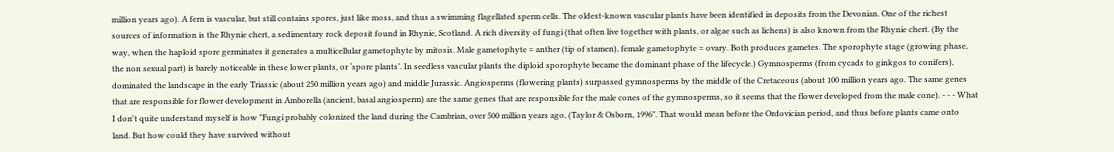million years ago). A fern is vascular, but still contains spores, just like moss, and thus a swimming flagellated sperm cells. The oldest-known vascular plants have been identified in deposits from the Devonian. One of the richest sources of information is the Rhynie chert, a sedimentary rock deposit found in Rhynie, Scotland. A rich diversity of fungi (that often live together with plants, or algae such as lichens) is also known from the Rhynie chert. (By the way, when the haploid spore germinates it generates a multicellular gametophyte by mitosis. Male gametophyte = anther (tip of stamen), female gametophyte = ovary. Both produces gametes. The sporophyte stage (growing phase, the non sexual part) is barely noticeable in these lower plants, or ‘spore plants’. In seedless vascular plants the diploid sporophyte became the dominant phase of the lifecycle.) Gymnosperms (from cycads to ginkgos to conifers), dominated the landscape in the early Triassic (about 250 million years ago) and middle Jurassic. Angiosperms (flowering plants) surpassed gymnosperms by the middle of the Cretaceous (about 100 million years ago. The same genes that are responsible for flower development in Amborella (ancient, basal angiosperm) are the same genes that are responsible for the male cones of the gymnosperms, so it seems that the flower developed from the male cone). - - - What I don't quite understand myself is how "Fungi probably colonized the land during the Cambrian, over 500 million years ago, (Taylor & Osborn, 1996". That would mean before the Ordovician period, and thus before plants came onto land. But how could they have survived without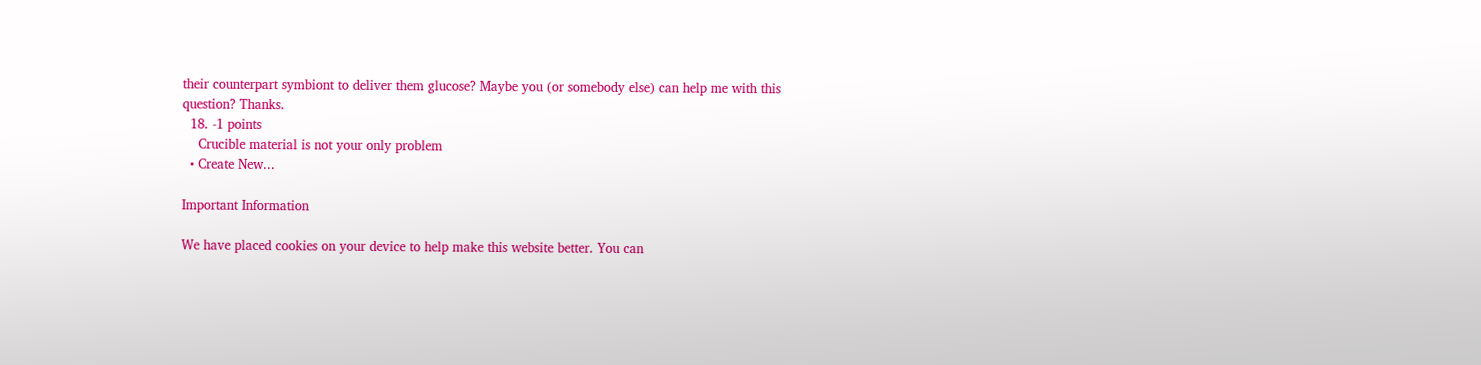their counterpart symbiont to deliver them glucose? Maybe you (or somebody else) can help me with this question? Thanks.
  18. -1 points
    Crucible material is not your only problem
  • Create New...

Important Information

We have placed cookies on your device to help make this website better. You can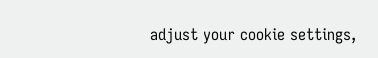adjust your cookie settings,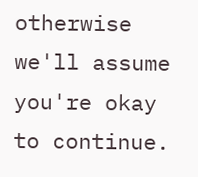otherwise we'll assume you're okay to continue.